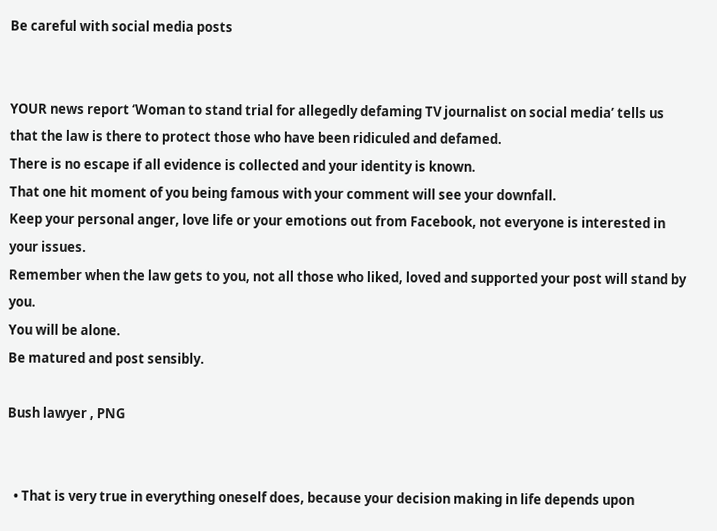Be careful with social media posts


YOUR news report ‘Woman to stand trial for allegedly defaming TV journalist on social media’ tells us that the law is there to protect those who have been ridiculed and defamed.
There is no escape if all evidence is collected and your identity is known.
That one hit moment of you being famous with your comment will see your downfall.
Keep your personal anger, love life or your emotions out from Facebook, not everyone is interested in your issues.
Remember when the law gets to you, not all those who liked, loved and supported your post will stand by you.
You will be alone.
Be matured and post sensibly.

Bush lawyer , PNG


  • That is very true in everything oneself does, because your decision making in life depends upon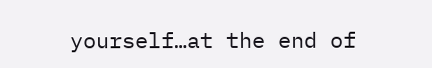yourself…at the end of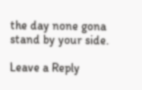the day none gona stand by your side.

Leave a Reply